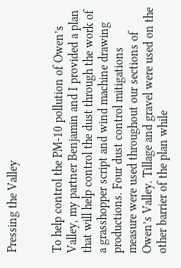Pressing the Valley


To help control the PM-10 pollution of Owen’s Valley, my partner Benjamin and I provided a plan that will help control the dust through the work of a grasshopper script and wind machine drawing productions. Four dust control mitigations measure were used throughout our sections of Owen’s Valley. Tillage and gravel were used on the other barrier of the plan while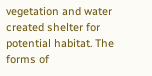vegetation and water created shelter for potential habitat. The forms of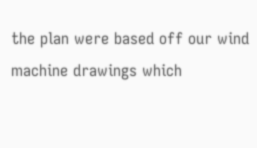the plan were based off our wind machine drawings which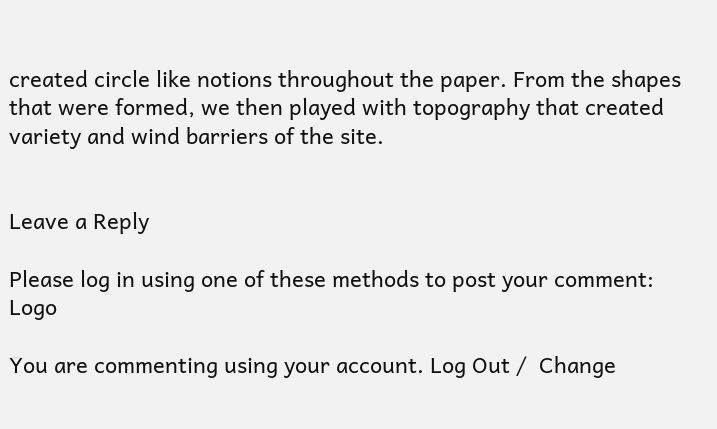created circle like notions throughout the paper. From the shapes that were formed, we then played with topography that created variety and wind barriers of the site.


Leave a Reply

Please log in using one of these methods to post your comment: Logo

You are commenting using your account. Log Out /  Change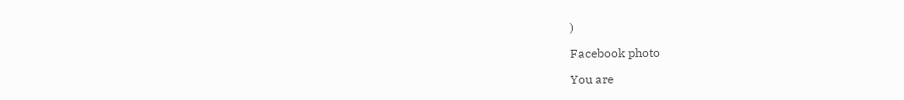)

Facebook photo

You are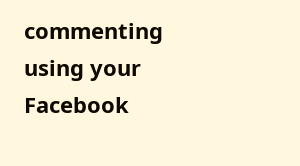commenting using your Facebook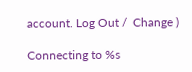account. Log Out /  Change )

Connecting to %s